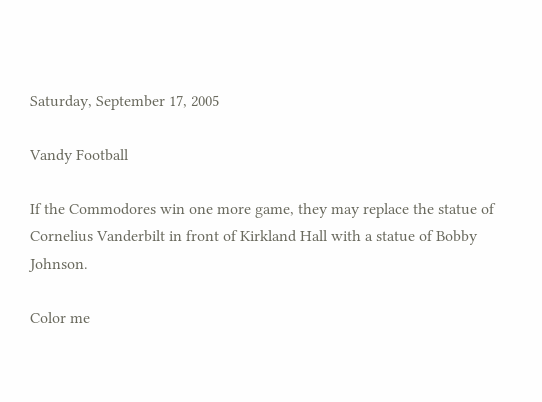Saturday, September 17, 2005

Vandy Football

If the Commodores win one more game, they may replace the statue of Cornelius Vanderbilt in front of Kirkland Hall with a statue of Bobby Johnson.

Color me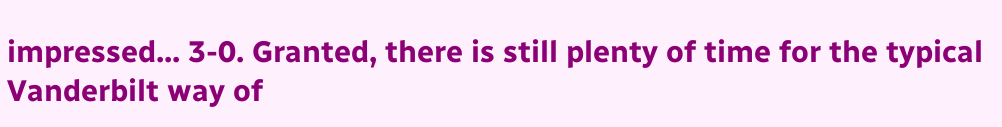impressed... 3-0. Granted, there is still plenty of time for the typical Vanderbilt way of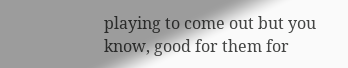playing to come out but you know, good for them for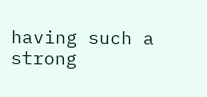having such a strong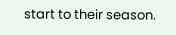start to their season.